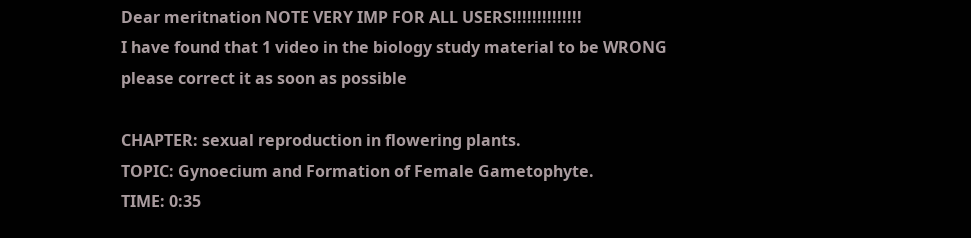Dear meritnation NOTE VERY IMP FOR ALL USERS!!!!!!!!!!!!!!
I have found that 1 video in the biology study material to be WRONG
please correct it as soon as possible

CHAPTER: sexual reproduction in flowering plants.
TOPIC: Gynoecium and Formation of Female Gametophyte.
TIME: 0:35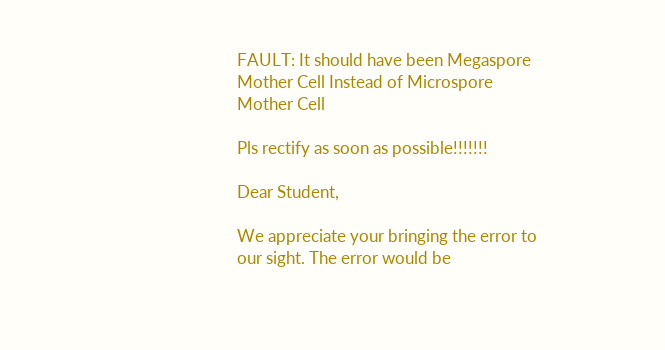FAULT: It should have been Megaspore Mother Cell Instead of Microspore Mother Cell

Pls rectify as soon as possible!!!!!!!

Dear Student,

We appreciate your bringing the error to our sight. The error would be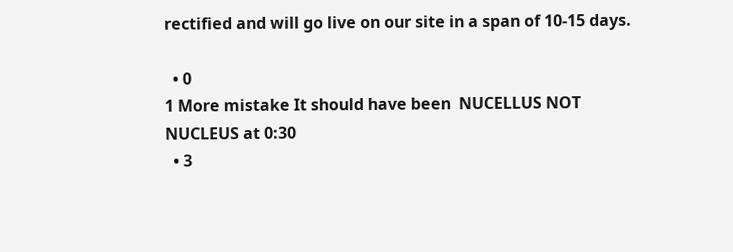rectified and will go live on our site in a span of 10-15 days.

  • 0
1 More mistake It should have been  NUCELLUS NOT NUCLEUS at 0:30
  • 3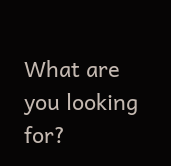What are you looking for?